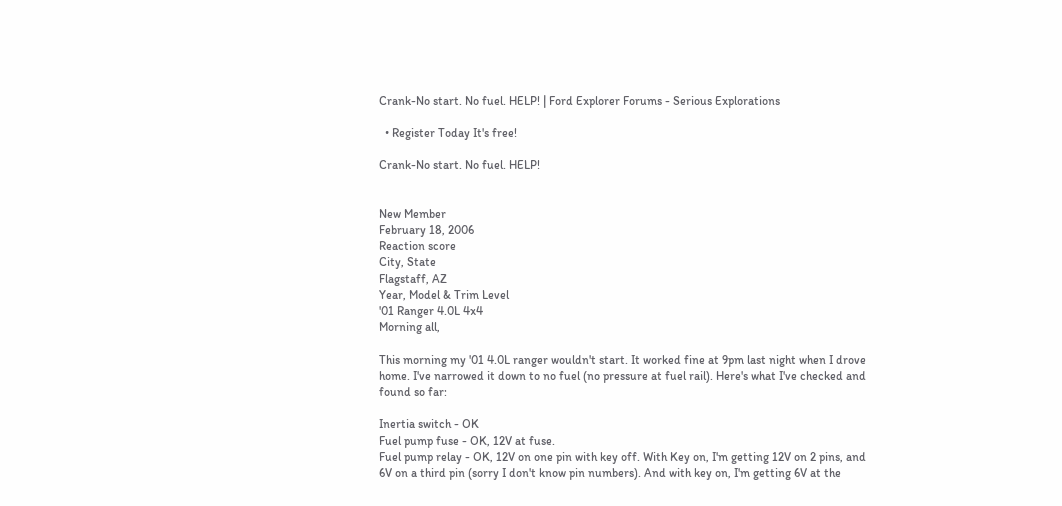Crank-No start. No fuel. HELP! | Ford Explorer Forums - Serious Explorations

  • Register Today It's free!

Crank-No start. No fuel. HELP!


New Member
February 18, 2006
Reaction score
City, State
Flagstaff, AZ
Year, Model & Trim Level
'01 Ranger 4.0L 4x4
Morning all,

This morning my '01 4.0L ranger wouldn't start. It worked fine at 9pm last night when I drove home. I've narrowed it down to no fuel (no pressure at fuel rail). Here's what I've checked and found so far:

Inertia switch - OK
Fuel pump fuse - OK, 12V at fuse.
Fuel pump relay - OK, 12V on one pin with key off. With Key on, I'm getting 12V on 2 pins, and 6V on a third pin (sorry I don't know pin numbers). And with key on, I'm getting 6V at the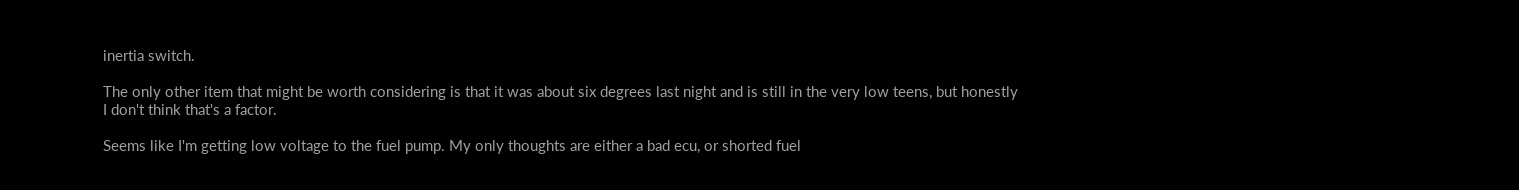inertia switch.

The only other item that might be worth considering is that it was about six degrees last night and is still in the very low teens, but honestly I don't think that's a factor.

Seems like I'm getting low voltage to the fuel pump. My only thoughts are either a bad ecu, or shorted fuel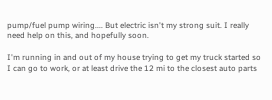pump/fuel pump wiring.... But electric isn't my strong suit. I really need help on this, and hopefully soon.

I'm running in and out of my house trying to get my truck started so I can go to work, or at least drive the 12 mi to the closest auto parts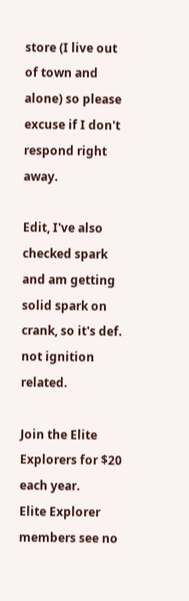store (I live out of town and alone) so please excuse if I don't respond right away.

Edit, I've also checked spark and am getting solid spark on crank, so it's def. not ignition related.

Join the Elite Explorers for $20 each year.
Elite Explorer members see no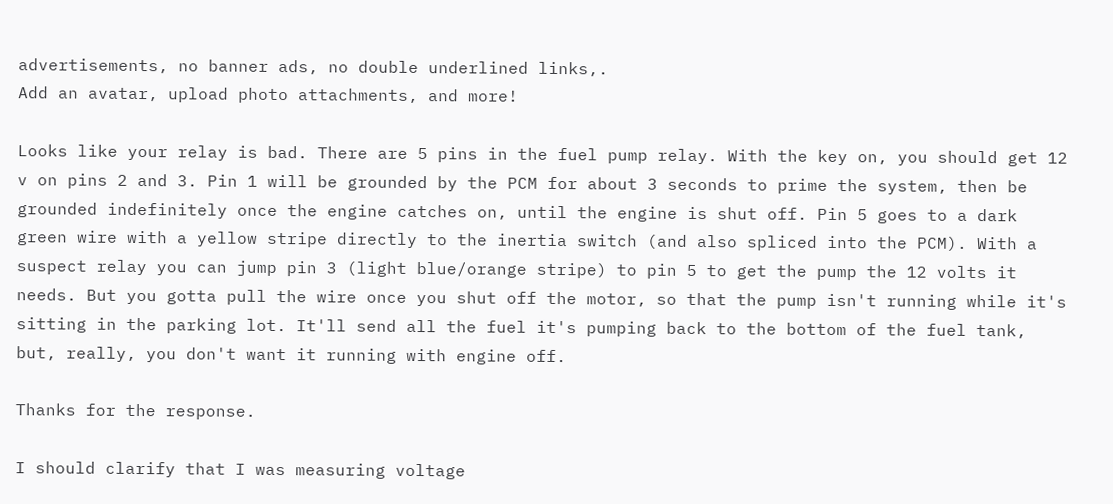advertisements, no banner ads, no double underlined links,.
Add an avatar, upload photo attachments, and more!

Looks like your relay is bad. There are 5 pins in the fuel pump relay. With the key on, you should get 12 v on pins 2 and 3. Pin 1 will be grounded by the PCM for about 3 seconds to prime the system, then be grounded indefinitely once the engine catches on, until the engine is shut off. Pin 5 goes to a dark green wire with a yellow stripe directly to the inertia switch (and also spliced into the PCM). With a suspect relay you can jump pin 3 (light blue/orange stripe) to pin 5 to get the pump the 12 volts it needs. But you gotta pull the wire once you shut off the motor, so that the pump isn't running while it's sitting in the parking lot. It'll send all the fuel it's pumping back to the bottom of the fuel tank, but, really, you don't want it running with engine off.

Thanks for the response.

I should clarify that I was measuring voltage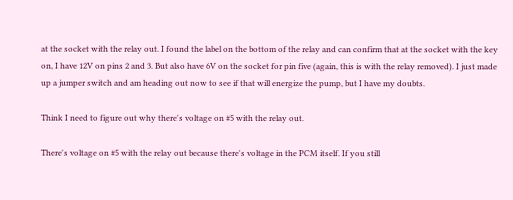at the socket with the relay out. I found the label on the bottom of the relay and can confirm that at the socket with the key on, I have 12V on pins 2 and 3. But also have 6V on the socket for pin five (again, this is with the relay removed). I just made up a jumper switch and am heading out now to see if that will energize the pump, but I have my doubts.

Think I need to figure out why there's voltage on #5 with the relay out.

There's voltage on #5 with the relay out because there's voltage in the PCM itself. If you still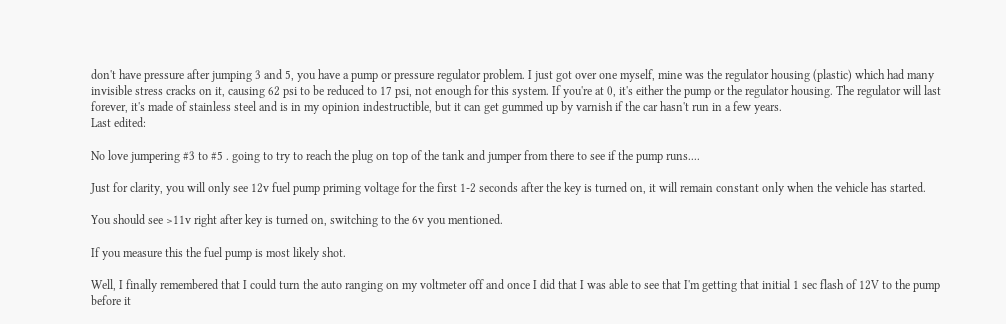don't have pressure after jumping 3 and 5, you have a pump or pressure regulator problem. I just got over one myself, mine was the regulator housing (plastic) which had many invisible stress cracks on it, causing 62 psi to be reduced to 17 psi, not enough for this system. If you're at 0, it's either the pump or the regulator housing. The regulator will last forever, it's made of stainless steel and is in my opinion indestructible, but it can get gummed up by varnish if the car hasn't run in a few years.
Last edited:

No love jumpering #3 to #5 . going to try to reach the plug on top of the tank and jumper from there to see if the pump runs....

Just for clarity, you will only see 12v fuel pump priming voltage for the first 1-2 seconds after the key is turned on, it will remain constant only when the vehicle has started.

You should see >11v right after key is turned on, switching to the 6v you mentioned.

If you measure this the fuel pump is most likely shot.

Well, I finally remembered that I could turn the auto ranging on my voltmeter off and once I did that I was able to see that I'm getting that initial 1 sec flash of 12V to the pump before it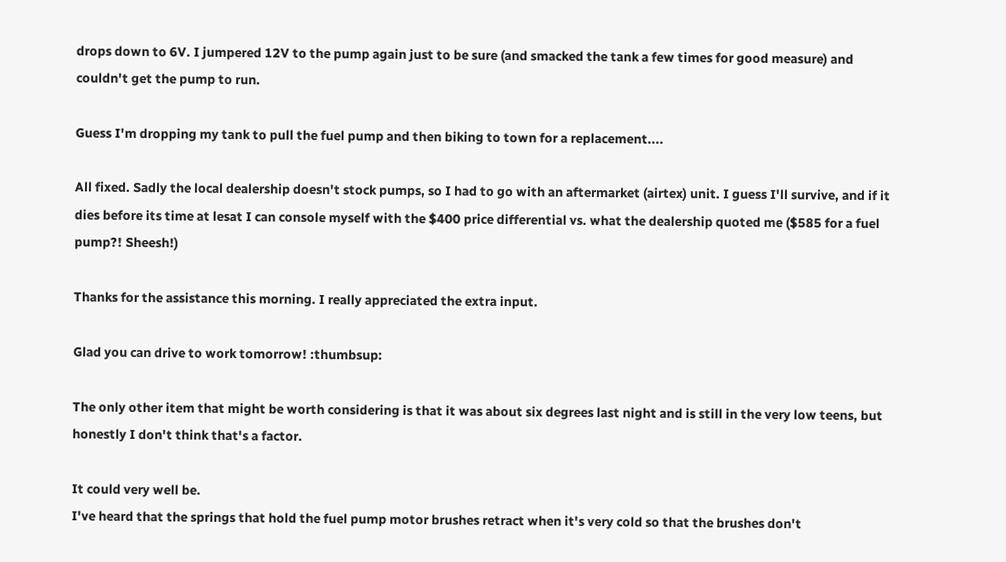drops down to 6V. I jumpered 12V to the pump again just to be sure (and smacked the tank a few times for good measure) and couldn't get the pump to run.

Guess I'm dropping my tank to pull the fuel pump and then biking to town for a replacement....

All fixed. Sadly the local dealership doesn't stock pumps, so I had to go with an aftermarket (airtex) unit. I guess I'll survive, and if it dies before its time at lesat I can console myself with the $400 price differential vs. what the dealership quoted me ($585 for a fuel pump?! Sheesh!)

Thanks for the assistance this morning. I really appreciated the extra input.

Glad you can drive to work tomorrow! :thumbsup:

The only other item that might be worth considering is that it was about six degrees last night and is still in the very low teens, but honestly I don't think that's a factor.

It could very well be.
I've heard that the springs that hold the fuel pump motor brushes retract when it's very cold so that the brushes don't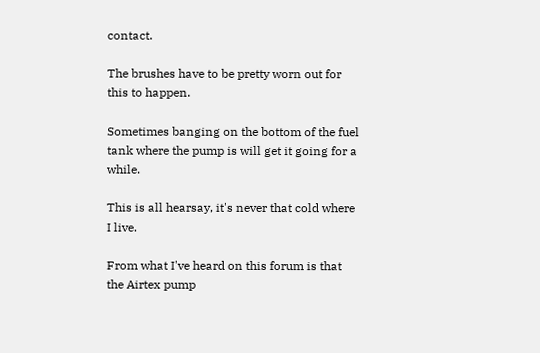contact.

The brushes have to be pretty worn out for this to happen.

Sometimes banging on the bottom of the fuel tank where the pump is will get it going for a while.

This is all hearsay, it's never that cold where I live.

From what I've heard on this forum is that the Airtex pump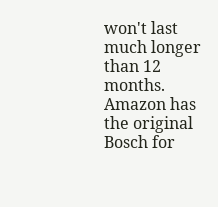won't last much longer than 12 months.
Amazon has the original Bosch for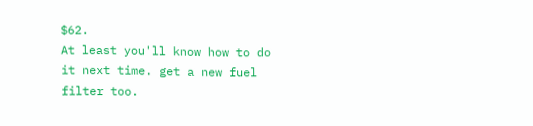$62.
At least you'll know how to do it next time. get a new fuel filter too.